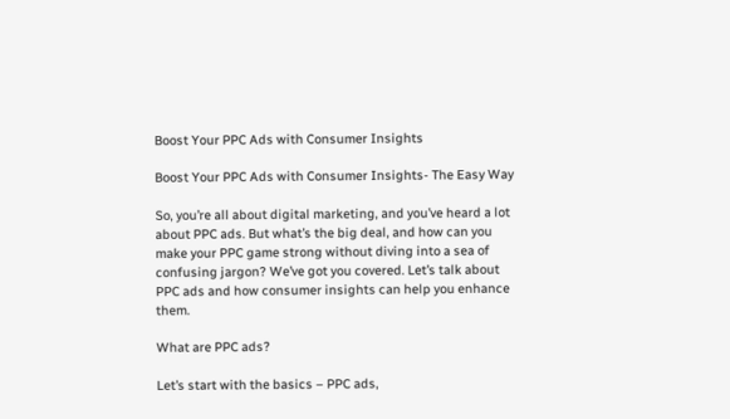Boost Your PPC Ads with Consumer Insights

Boost Your PPC Ads with Consumer Insights- The Easy Way

So, you’re all about digital marketing, and you’ve heard a lot about PPC ads. But what’s the big deal, and how can you make your PPC game strong without diving into a sea of confusing jargon? We’ve got you covered. Let’s talk about PPC ads and how consumer insights can help you enhance them.

What are PPC ads?

Let’s start with the basics – PPC ads,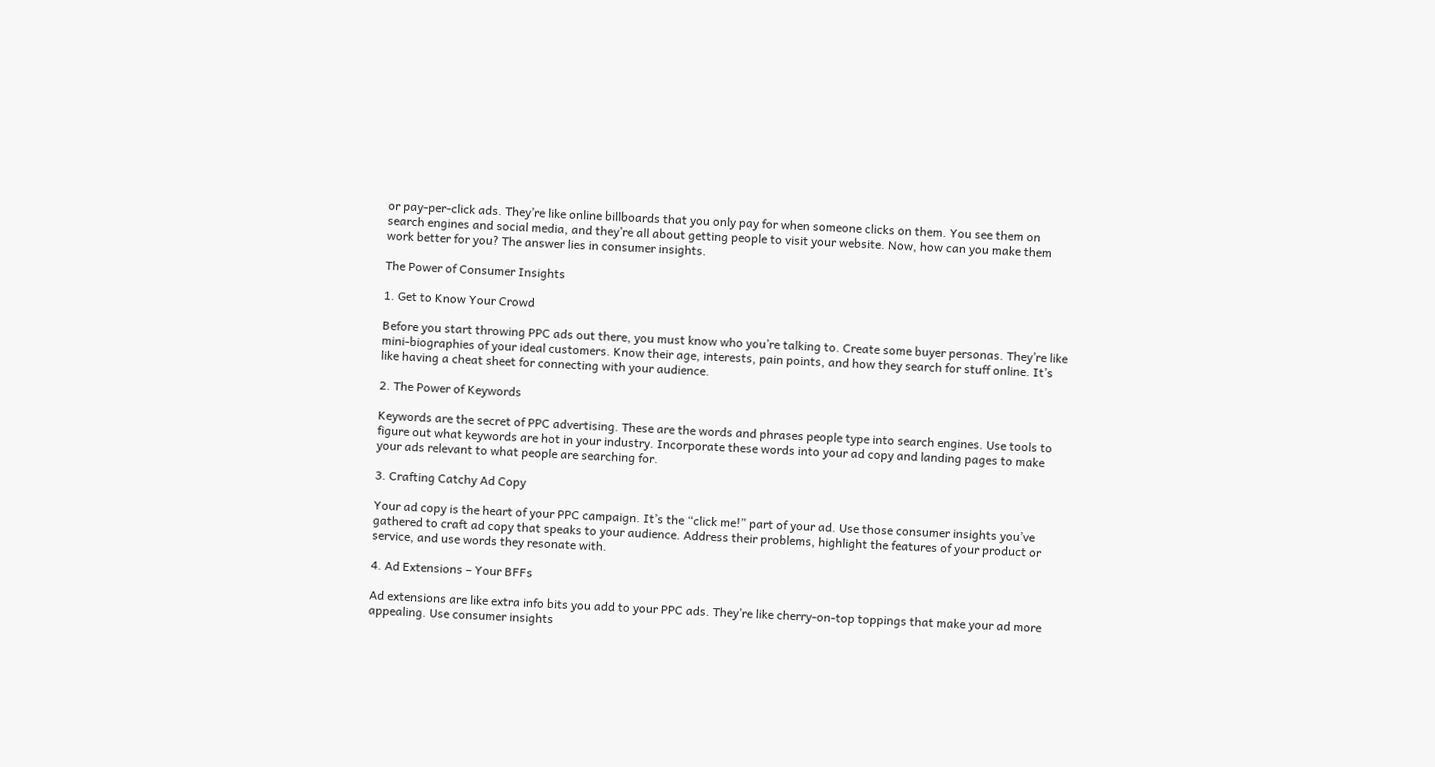or pay-per-click ads. They’re like online billboards that you only pay for when someone clicks on them. You see them on search engines and social media, and they’re all about getting people to visit your website. Now, how can you make them work better for you? The answer lies in consumer insights.

The Power of Consumer Insights

1. Get to Know Your Crowd

Before you start throwing PPC ads out there, you must know who you’re talking to. Create some buyer personas. They’re like mini-biographies of your ideal customers. Know their age, interests, pain points, and how they search for stuff online. It’s like having a cheat sheet for connecting with your audience.

2. The Power of Keywords

Keywords are the secret of PPC advertising. These are the words and phrases people type into search engines. Use tools to figure out what keywords are hot in your industry. Incorporate these words into your ad copy and landing pages to make your ads relevant to what people are searching for.

3. Crafting Catchy Ad Copy

Your ad copy is the heart of your PPC campaign. It’s the “click me!” part of your ad. Use those consumer insights you’ve gathered to craft ad copy that speaks to your audience. Address their problems, highlight the features of your product or service, and use words they resonate with.

4. Ad Extensions – Your BFFs

Ad extensions are like extra info bits you add to your PPC ads. They’re like cherry-on-top toppings that make your ad more appealing. Use consumer insights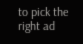to pick the right ad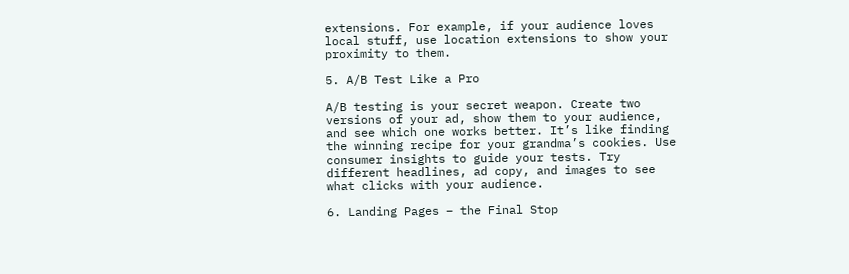extensions. For example, if your audience loves local stuff, use location extensions to show your proximity to them.

5. A/B Test Like a Pro

A/B testing is your secret weapon. Create two versions of your ad, show them to your audience, and see which one works better. It’s like finding the winning recipe for your grandma’s cookies. Use consumer insights to guide your tests. Try different headlines, ad copy, and images to see what clicks with your audience.

6. Landing Pages – the Final Stop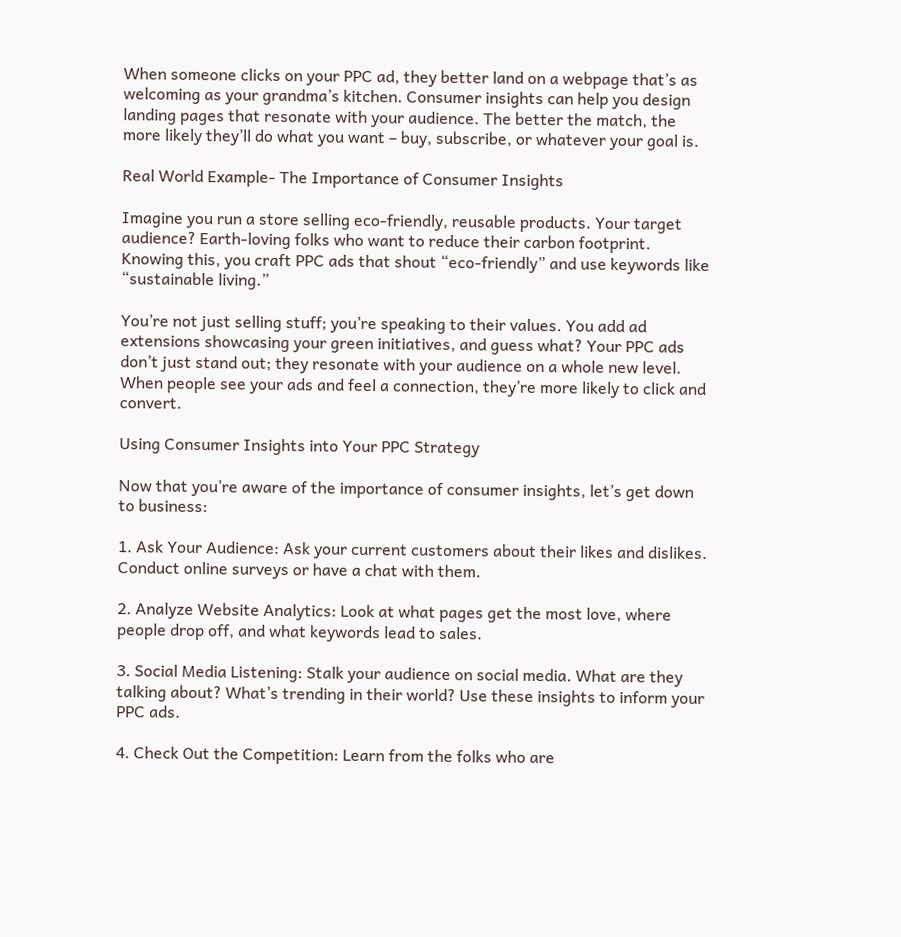When someone clicks on your PPC ad, they better land on a webpage that’s as welcoming as your grandma’s kitchen. Consumer insights can help you design landing pages that resonate with your audience. The better the match, the more likely they’ll do what you want – buy, subscribe, or whatever your goal is.

Real World Example- The Importance of Consumer Insights

Imagine you run a store selling eco-friendly, reusable products. Your target audience? Earth-loving folks who want to reduce their carbon footprint. Knowing this, you craft PPC ads that shout “eco-friendly” and use keywords like “sustainable living.”

You’re not just selling stuff; you’re speaking to their values. You add ad extensions showcasing your green initiatives, and guess what? Your PPC ads don’t just stand out; they resonate with your audience on a whole new level. When people see your ads and feel a connection, they’re more likely to click and convert.

Using Consumer Insights into Your PPC Strategy

Now that you’re aware of the importance of consumer insights, let’s get down to business:

1. Ask Your Audience: Ask your current customers about their likes and dislikes. Conduct online surveys or have a chat with them.

2. Analyze Website Analytics: Look at what pages get the most love, where people drop off, and what keywords lead to sales.

3. Social Media Listening: Stalk your audience on social media. What are they talking about? What’s trending in their world? Use these insights to inform your PPC ads.

4. Check Out the Competition: Learn from the folks who are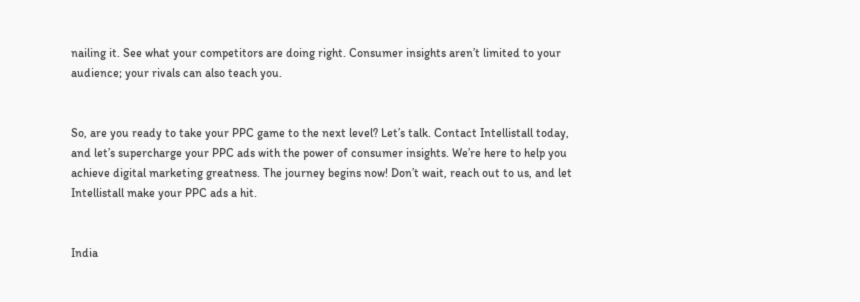nailing it. See what your competitors are doing right. Consumer insights aren’t limited to your audience; your rivals can also teach you.


So, are you ready to take your PPC game to the next level? Let’s talk. Contact Intellistall today, and let’s supercharge your PPC ads with the power of consumer insights. We’re here to help you achieve digital marketing greatness. The journey begins now! Don’t wait, reach out to us, and let Intellistall make your PPC ads a hit.


India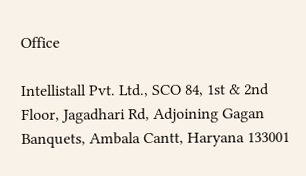Office

Intellistall Pvt. Ltd., SCO 84, 1st & 2nd Floor, Jagadhari Rd, Adjoining Gagan Banquets, Ambala Cantt, Haryana 133001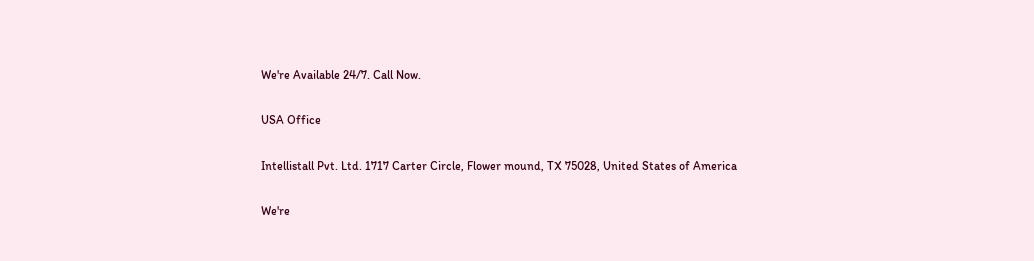We're Available 24/7. Call Now.

USA Office

Intellistall Pvt. Ltd. 1717 Carter Circle, Flower mound, TX 75028, United States of America

We're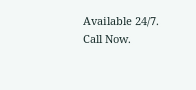Available 24/7. Call Now.